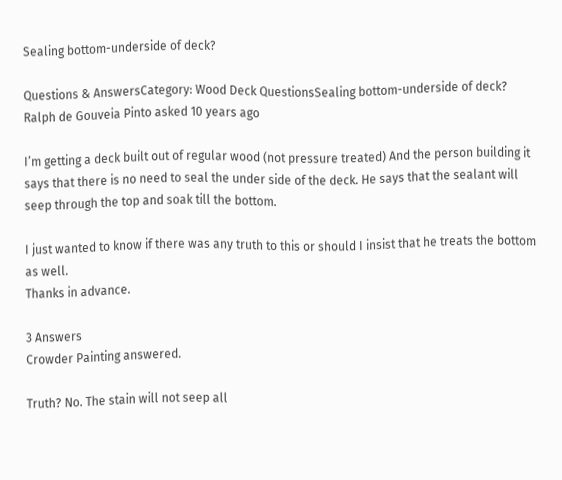Sealing bottom-underside of deck?

Questions & AnswersCategory: Wood Deck QuestionsSealing bottom-underside of deck?
Ralph de Gouveia Pinto asked 10 years ago

I’m getting a deck built out of regular wood (not pressure treated) And the person building it says that there is no need to seal the under side of the deck. He says that the sealant will seep through the top and soak till the bottom.

I just wanted to know if there was any truth to this or should I insist that he treats the bottom as well.
Thanks in advance.

3 Answers
Crowder Painting answered.

Truth? No. The stain will not seep all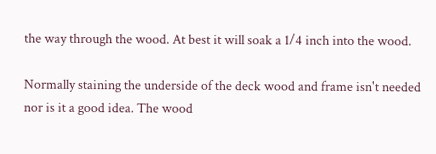the way through the wood. At best it will soak a 1/4 inch into the wood.

Normally staining the underside of the deck wood and frame isn't needed nor is it a good idea. The wood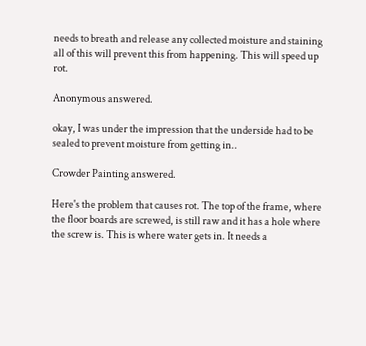needs to breath and release any collected moisture and staining all of this will prevent this from happening. This will speed up rot.

Anonymous answered.

okay, I was under the impression that the underside had to be sealed to prevent moisture from getting in..

Crowder Painting answered.

Here's the problem that causes rot. The top of the frame, where the floor boards are screwed, is still raw and it has a hole where the screw is. This is where water gets in. It needs a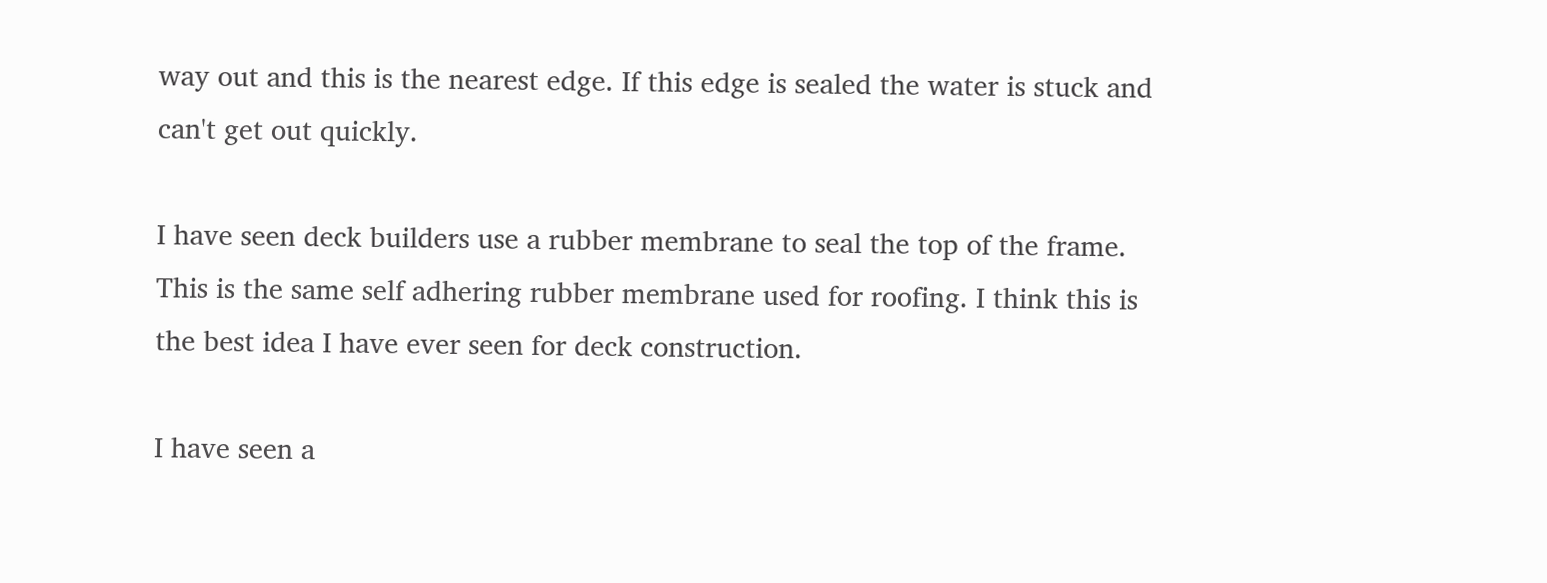way out and this is the nearest edge. If this edge is sealed the water is stuck and can't get out quickly.

I have seen deck builders use a rubber membrane to seal the top of the frame. This is the same self adhering rubber membrane used for roofing. I think this is the best idea I have ever seen for deck construction.

I have seen a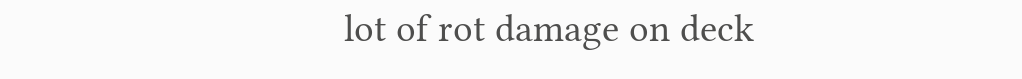lot of rot damage on deck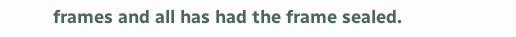frames and all has had the frame sealed.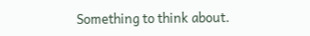Something to think about.